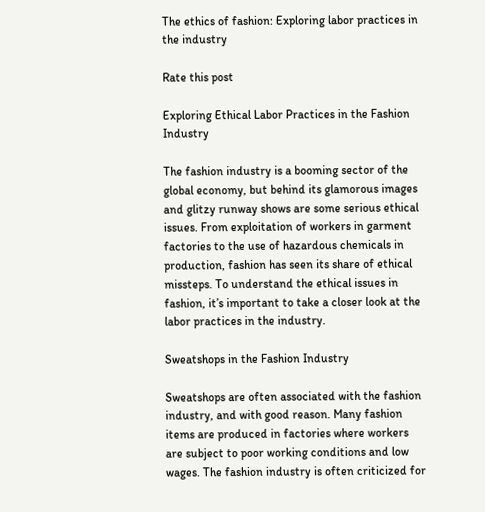The ethics of fashion: Exploring labor practices in the industry

Rate this post

Exploring Ethical Labor Practices in the Fashion Industry

The fashion industry is a booming sector of the global economy, but behind its glamorous images and glitzy runway shows are some serious ethical issues. From exploitation of workers in garment factories to the use of hazardous chemicals in production, fashion has seen its share of ethical missteps. To understand the ethical issues in fashion, it’s important to take a closer look at the labor practices in the industry.

Sweatshops in the Fashion Industry

Sweatshops are often associated with the fashion industry, and with good reason. Many fashion items are produced in factories where workers are subject to poor working conditions and low wages. The fashion industry is often criticized for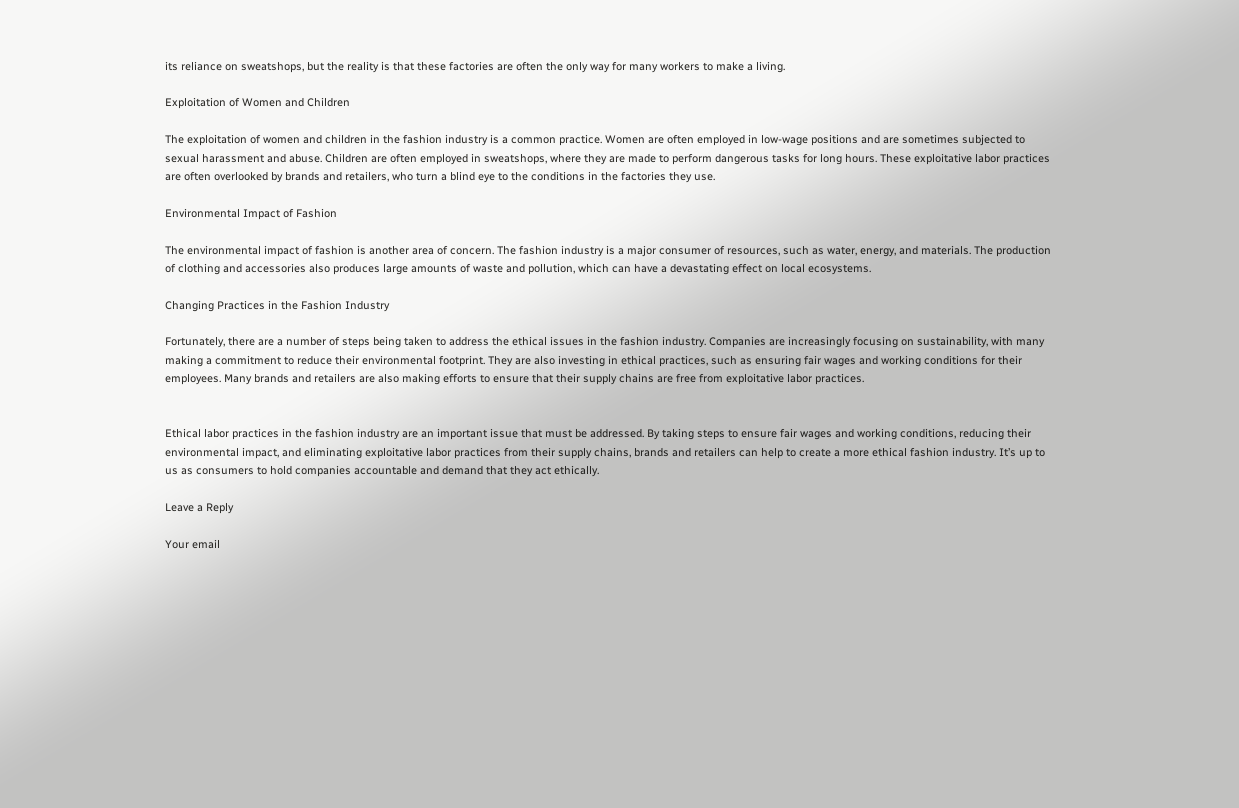its reliance on sweatshops, but the reality is that these factories are often the only way for many workers to make a living.

Exploitation of Women and Children

The exploitation of women and children in the fashion industry is a common practice. Women are often employed in low-wage positions and are sometimes subjected to sexual harassment and abuse. Children are often employed in sweatshops, where they are made to perform dangerous tasks for long hours. These exploitative labor practices are often overlooked by brands and retailers, who turn a blind eye to the conditions in the factories they use.

Environmental Impact of Fashion

The environmental impact of fashion is another area of concern. The fashion industry is a major consumer of resources, such as water, energy, and materials. The production of clothing and accessories also produces large amounts of waste and pollution, which can have a devastating effect on local ecosystems.

Changing Practices in the Fashion Industry

Fortunately, there are a number of steps being taken to address the ethical issues in the fashion industry. Companies are increasingly focusing on sustainability, with many making a commitment to reduce their environmental footprint. They are also investing in ethical practices, such as ensuring fair wages and working conditions for their employees. Many brands and retailers are also making efforts to ensure that their supply chains are free from exploitative labor practices.


Ethical labor practices in the fashion industry are an important issue that must be addressed. By taking steps to ensure fair wages and working conditions, reducing their environmental impact, and eliminating exploitative labor practices from their supply chains, brands and retailers can help to create a more ethical fashion industry. It’s up to us as consumers to hold companies accountable and demand that they act ethically.

Leave a Reply

Your email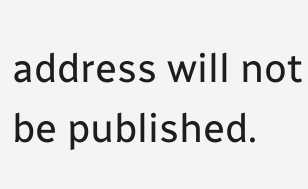address will not be published.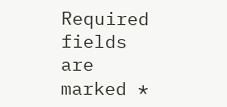Required fields are marked *